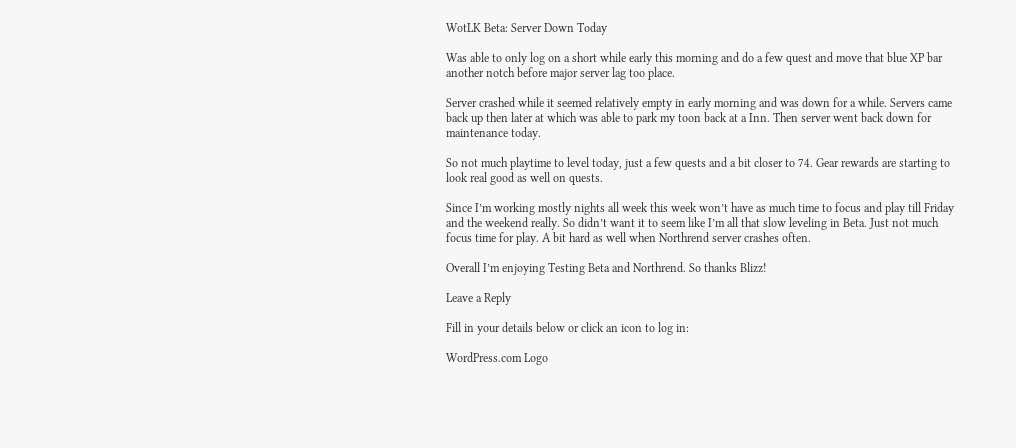WotLK Beta: Server Down Today

Was able to only log on a short while early this morning and do a few quest and move that blue XP bar another notch before major server lag too place.

Server crashed while it seemed relatively empty in early morning and was down for a while. Servers came back up then later at which was able to park my toon back at a Inn. Then server went back down for maintenance today.

So not much playtime to level today, just a few quests and a bit closer to 74. Gear rewards are starting to look real good as well on quests.

Since I’m working mostly nights all week this week won’t have as much time to focus and play till Friday and the weekend really. So didn’t want it to seem like I’m all that slow leveling in Beta. Just not much focus time for play. A bit hard as well when Northrend server crashes often.

Overall I’m enjoying Testing Beta and Northrend. So thanks Blizz!

Leave a Reply

Fill in your details below or click an icon to log in:

WordPress.com Logo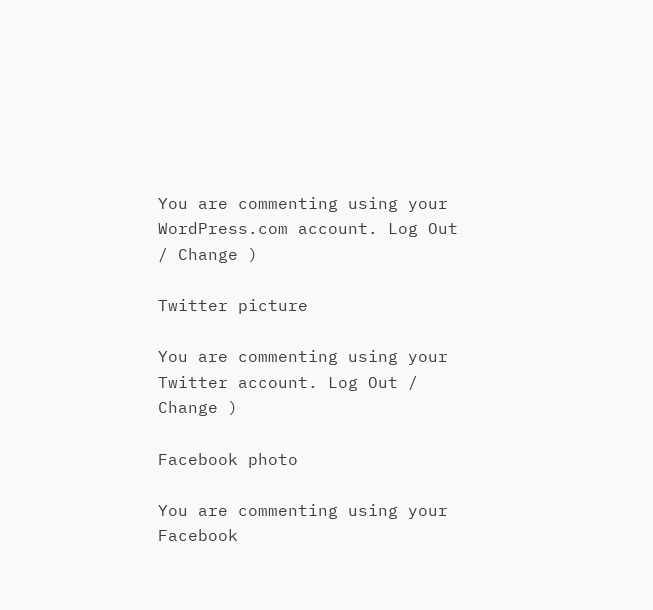You are commenting using your WordPress.com account. Log Out / Change )

Twitter picture

You are commenting using your Twitter account. Log Out / Change )

Facebook photo

You are commenting using your Facebook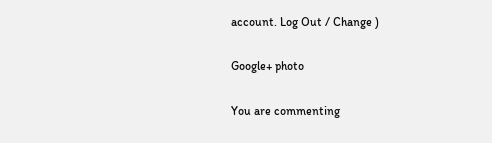account. Log Out / Change )

Google+ photo

You are commenting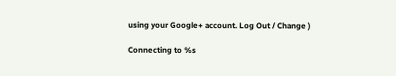using your Google+ account. Log Out / Change )

Connecting to %s